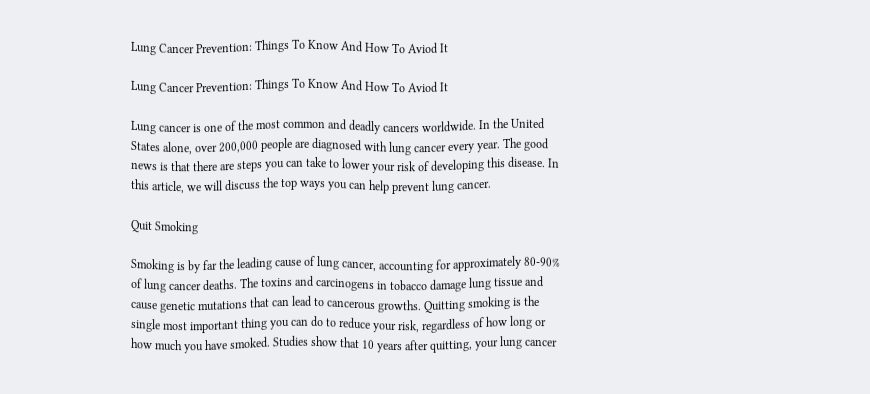Lung Cancer Prevention: Things To Know And How To Aviod It

Lung Cancer Prevention: Things To Know And How To Aviod It

Lung cancer is one of the most common and deadly cancers worldwide. In the United States alone, over 200,000 people are diagnosed with lung cancer every year. The good news is that there are steps you can take to lower your risk of developing this disease. In this article, we will discuss the top ways you can help prevent lung cancer.

Quit Smoking

Smoking is by far the leading cause of lung cancer, accounting for approximately 80-90% of lung cancer deaths. The toxins and carcinogens in tobacco damage lung tissue and cause genetic mutations that can lead to cancerous growths. Quitting smoking is the single most important thing you can do to reduce your risk, regardless of how long or how much you have smoked. Studies show that 10 years after quitting, your lung cancer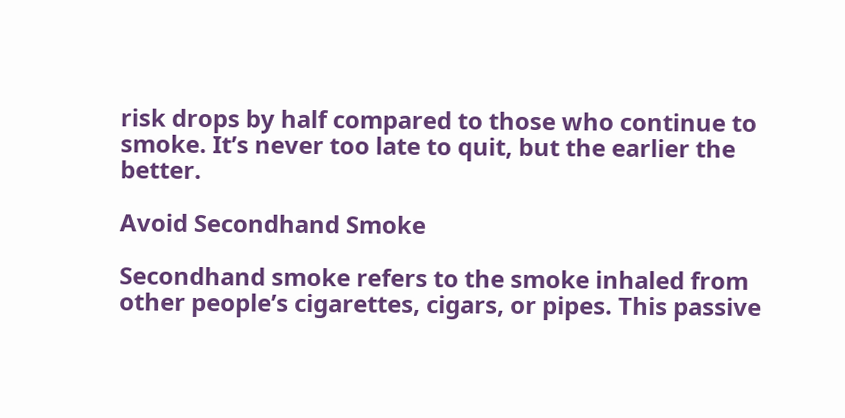risk drops by half compared to those who continue to smoke. It’s never too late to quit, but the earlier the better.

Avoid Secondhand Smoke

Secondhand smoke refers to the smoke inhaled from other people’s cigarettes, cigars, or pipes. This passive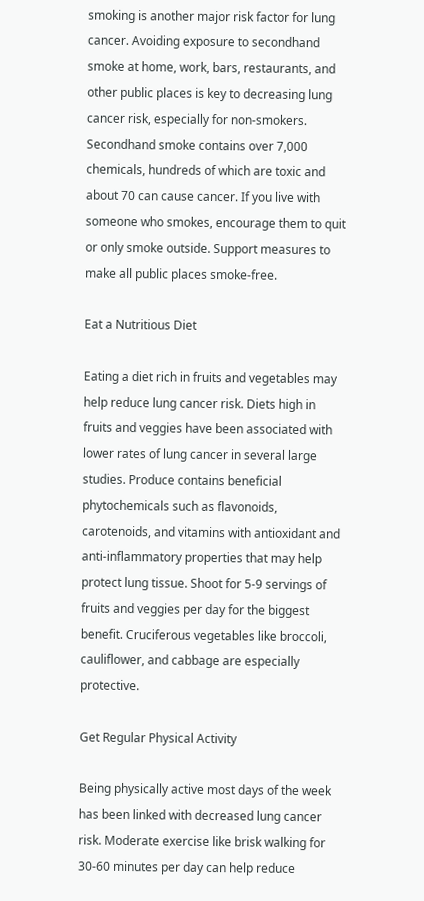smoking is another major risk factor for lung cancer. Avoiding exposure to secondhand smoke at home, work, bars, restaurants, and other public places is key to decreasing lung cancer risk, especially for non-smokers. Secondhand smoke contains over 7,000 chemicals, hundreds of which are toxic and about 70 can cause cancer. If you live with someone who smokes, encourage them to quit or only smoke outside. Support measures to make all public places smoke-free.

Eat a Nutritious Diet

Eating a diet rich in fruits and vegetables may help reduce lung cancer risk. Diets high in fruits and veggies have been associated with lower rates of lung cancer in several large studies. Produce contains beneficial phytochemicals such as flavonoids, carotenoids, and vitamins with antioxidant and anti-inflammatory properties that may help protect lung tissue. Shoot for 5-9 servings of fruits and veggies per day for the biggest benefit. Cruciferous vegetables like broccoli, cauliflower, and cabbage are especially protective.

Get Regular Physical Activity

Being physically active most days of the week has been linked with decreased lung cancer risk. Moderate exercise like brisk walking for 30-60 minutes per day can help reduce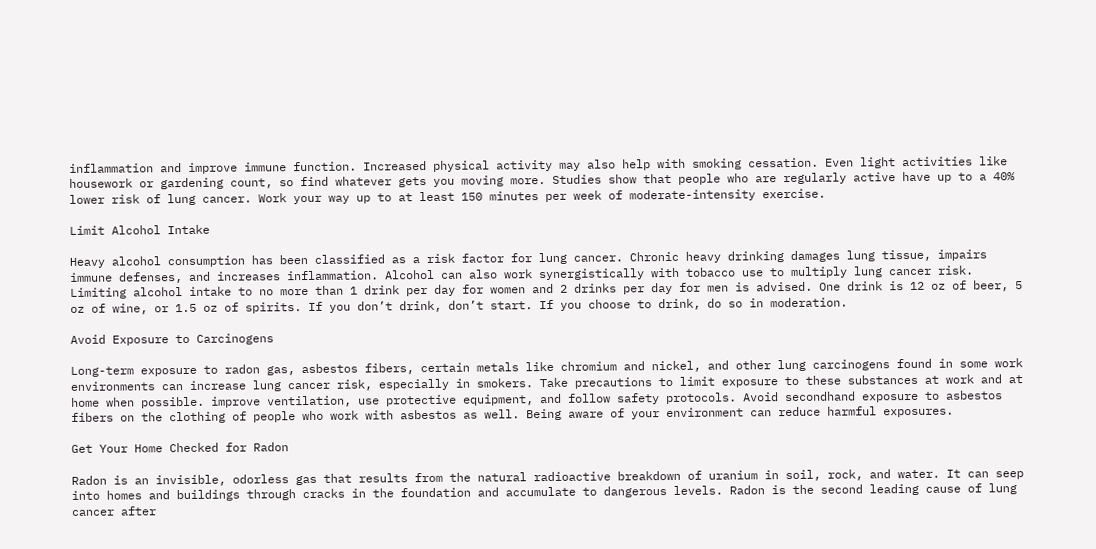inflammation and improve immune function. Increased physical activity may also help with smoking cessation. Even light activities like housework or gardening count, so find whatever gets you moving more. Studies show that people who are regularly active have up to a 40% lower risk of lung cancer. Work your way up to at least 150 minutes per week of moderate-intensity exercise.

Limit Alcohol Intake

Heavy alcohol consumption has been classified as a risk factor for lung cancer. Chronic heavy drinking damages lung tissue, impairs immune defenses, and increases inflammation. Alcohol can also work synergistically with tobacco use to multiply lung cancer risk. Limiting alcohol intake to no more than 1 drink per day for women and 2 drinks per day for men is advised. One drink is 12 oz of beer, 5 oz of wine, or 1.5 oz of spirits. If you don’t drink, don’t start. If you choose to drink, do so in moderation.

Avoid Exposure to Carcinogens

Long-term exposure to radon gas, asbestos fibers, certain metals like chromium and nickel, and other lung carcinogens found in some work environments can increase lung cancer risk, especially in smokers. Take precautions to limit exposure to these substances at work and at home when possible. improve ventilation, use protective equipment, and follow safety protocols. Avoid secondhand exposure to asbestos fibers on the clothing of people who work with asbestos as well. Being aware of your environment can reduce harmful exposures.

Get Your Home Checked for Radon

Radon is an invisible, odorless gas that results from the natural radioactive breakdown of uranium in soil, rock, and water. It can seep into homes and buildings through cracks in the foundation and accumulate to dangerous levels. Radon is the second leading cause of lung cancer after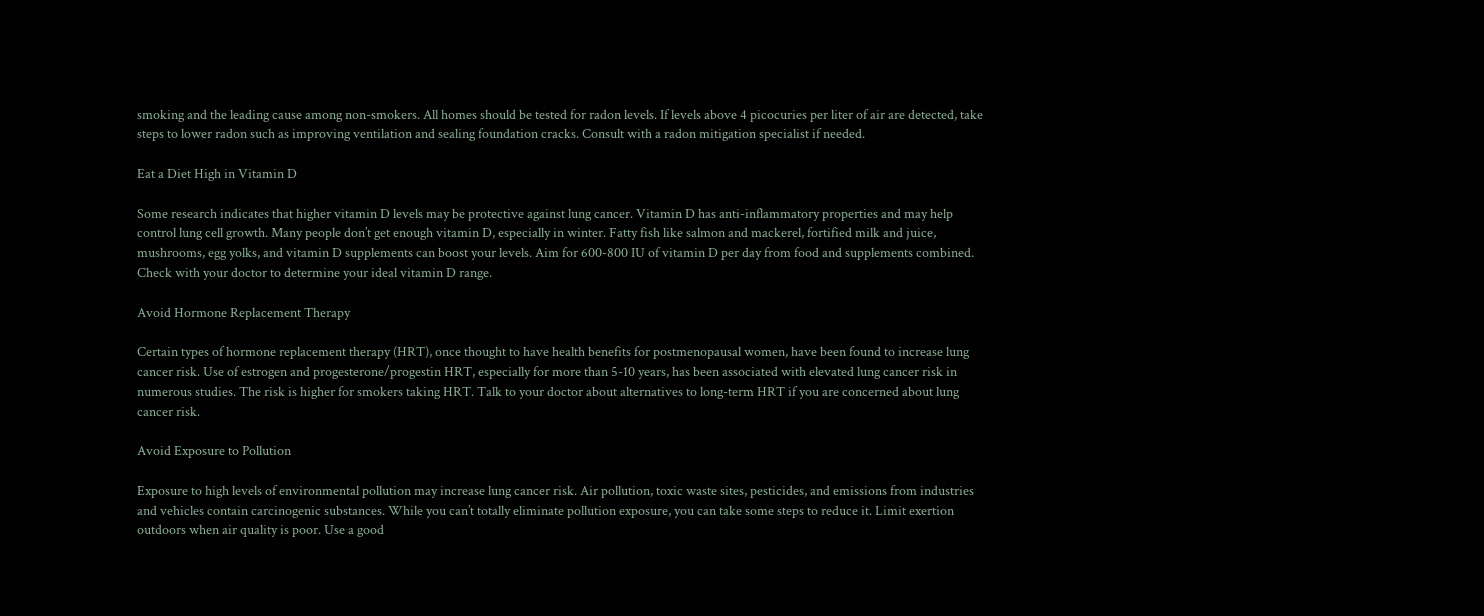smoking and the leading cause among non-smokers. All homes should be tested for radon levels. If levels above 4 picocuries per liter of air are detected, take steps to lower radon such as improving ventilation and sealing foundation cracks. Consult with a radon mitigation specialist if needed.

Eat a Diet High in Vitamin D

Some research indicates that higher vitamin D levels may be protective against lung cancer. Vitamin D has anti-inflammatory properties and may help control lung cell growth. Many people don’t get enough vitamin D, especially in winter. Fatty fish like salmon and mackerel, fortified milk and juice, mushrooms, egg yolks, and vitamin D supplements can boost your levels. Aim for 600-800 IU of vitamin D per day from food and supplements combined. Check with your doctor to determine your ideal vitamin D range.

Avoid Hormone Replacement Therapy

Certain types of hormone replacement therapy (HRT), once thought to have health benefits for postmenopausal women, have been found to increase lung cancer risk. Use of estrogen and progesterone/progestin HRT, especially for more than 5-10 years, has been associated with elevated lung cancer risk in numerous studies. The risk is higher for smokers taking HRT. Talk to your doctor about alternatives to long-term HRT if you are concerned about lung cancer risk.

Avoid Exposure to Pollution

Exposure to high levels of environmental pollution may increase lung cancer risk. Air pollution, toxic waste sites, pesticides, and emissions from industries and vehicles contain carcinogenic substances. While you can’t totally eliminate pollution exposure, you can take some steps to reduce it. Limit exertion outdoors when air quality is poor. Use a good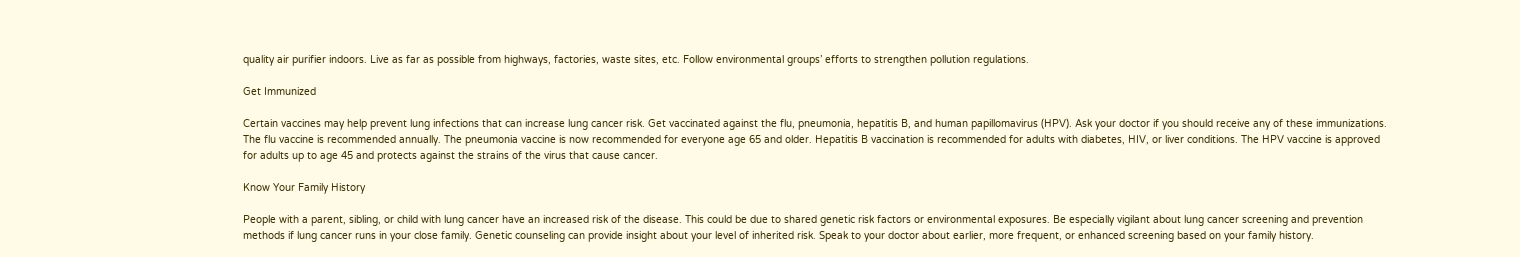quality air purifier indoors. Live as far as possible from highways, factories, waste sites, etc. Follow environmental groups’ efforts to strengthen pollution regulations.

Get Immunized

Certain vaccines may help prevent lung infections that can increase lung cancer risk. Get vaccinated against the flu, pneumonia, hepatitis B, and human papillomavirus (HPV). Ask your doctor if you should receive any of these immunizations. The flu vaccine is recommended annually. The pneumonia vaccine is now recommended for everyone age 65 and older. Hepatitis B vaccination is recommended for adults with diabetes, HIV, or liver conditions. The HPV vaccine is approved for adults up to age 45 and protects against the strains of the virus that cause cancer.

Know Your Family History

People with a parent, sibling, or child with lung cancer have an increased risk of the disease. This could be due to shared genetic risk factors or environmental exposures. Be especially vigilant about lung cancer screening and prevention methods if lung cancer runs in your close family. Genetic counseling can provide insight about your level of inherited risk. Speak to your doctor about earlier, more frequent, or enhanced screening based on your family history.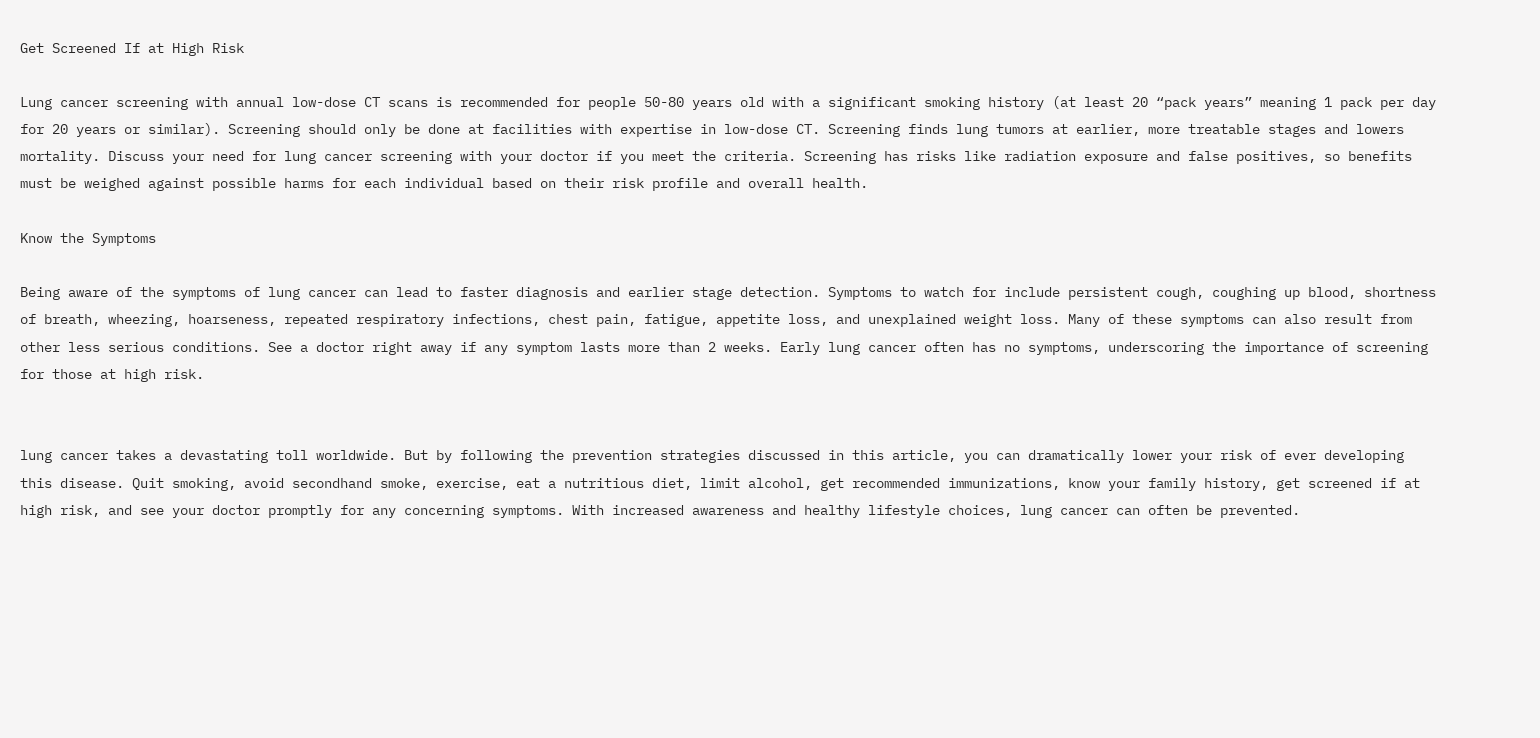Get Screened If at High Risk

Lung cancer screening with annual low-dose CT scans is recommended for people 50-80 years old with a significant smoking history (at least 20 “pack years” meaning 1 pack per day for 20 years or similar). Screening should only be done at facilities with expertise in low-dose CT. Screening finds lung tumors at earlier, more treatable stages and lowers mortality. Discuss your need for lung cancer screening with your doctor if you meet the criteria. Screening has risks like radiation exposure and false positives, so benefits must be weighed against possible harms for each individual based on their risk profile and overall health.

Know the Symptoms

Being aware of the symptoms of lung cancer can lead to faster diagnosis and earlier stage detection. Symptoms to watch for include persistent cough, coughing up blood, shortness of breath, wheezing, hoarseness, repeated respiratory infections, chest pain, fatigue, appetite loss, and unexplained weight loss. Many of these symptoms can also result from other less serious conditions. See a doctor right away if any symptom lasts more than 2 weeks. Early lung cancer often has no symptoms, underscoring the importance of screening for those at high risk.


lung cancer takes a devastating toll worldwide. But by following the prevention strategies discussed in this article, you can dramatically lower your risk of ever developing this disease. Quit smoking, avoid secondhand smoke, exercise, eat a nutritious diet, limit alcohol, get recommended immunizations, know your family history, get screened if at high risk, and see your doctor promptly for any concerning symptoms. With increased awareness and healthy lifestyle choices, lung cancer can often be prevented.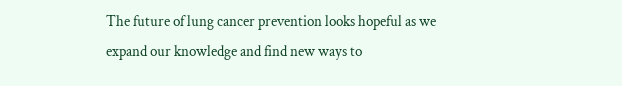The future of lung cancer prevention looks hopeful as we expand our knowledge and find new ways to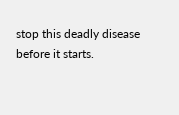stop this deadly disease before it starts.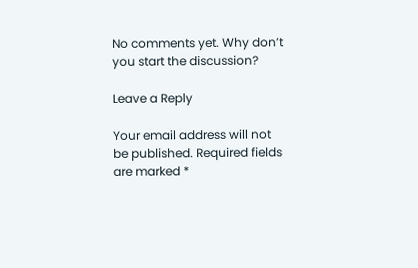No comments yet. Why don’t you start the discussion?

Leave a Reply

Your email address will not be published. Required fields are marked *